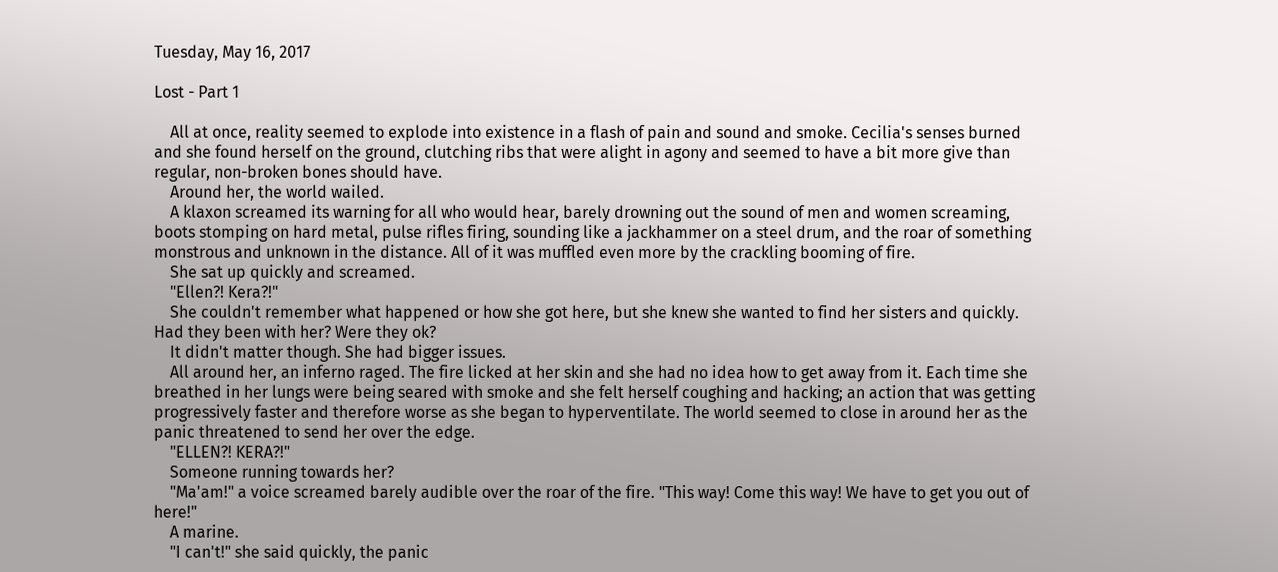Tuesday, May 16, 2017

Lost - Part 1

    All at once, reality seemed to explode into existence in a flash of pain and sound and smoke. Cecilia's senses burned and she found herself on the ground, clutching ribs that were alight in agony and seemed to have a bit more give than regular, non-broken bones should have.
    Around her, the world wailed.
    A klaxon screamed its warning for all who would hear, barely drowning out the sound of men and women screaming, boots stomping on hard metal, pulse rifles firing, sounding like a jackhammer on a steel drum, and the roar of something monstrous and unknown in the distance. All of it was muffled even more by the crackling booming of fire.
    She sat up quickly and screamed.
    "Ellen?! Kera?!"
    She couldn't remember what happened or how she got here, but she knew she wanted to find her sisters and quickly. Had they been with her? Were they ok?
    It didn't matter though. She had bigger issues.
    All around her, an inferno raged. The fire licked at her skin and she had no idea how to get away from it. Each time she breathed in her lungs were being seared with smoke and she felt herself coughing and hacking; an action that was getting progressively faster and therefore worse as she began to hyperventilate. The world seemed to close in around her as the panic threatened to send her over the edge.
    "ELLEN?! KERA?!"
    Someone running towards her?
    "Ma'am!" a voice screamed barely audible over the roar of the fire. "This way! Come this way! We have to get you out of here!"
    A marine.
    "I can't!" she said quickly, the panic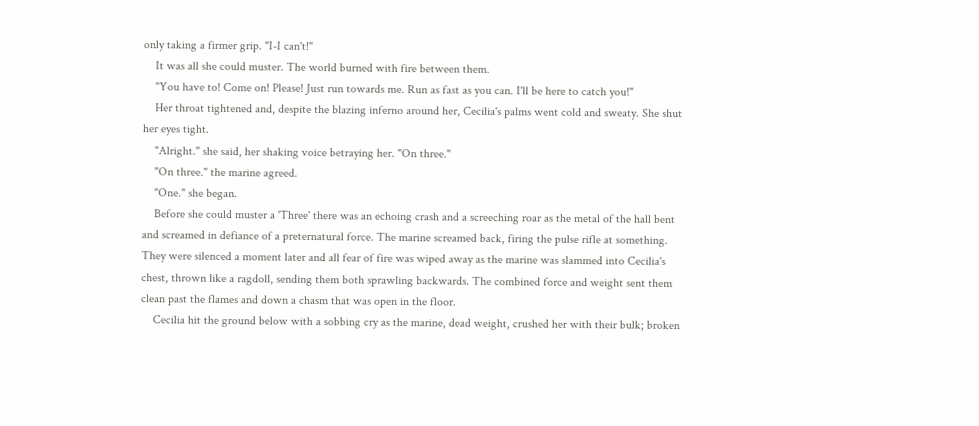only taking a firmer grip. "I-I can't!"
    It was all she could muster. The world burned with fire between them.
    "You have to! Come on! Please! Just run towards me. Run as fast as you can. I'll be here to catch you!"
    Her throat tightened and, despite the blazing inferno around her, Cecilia's palms went cold and sweaty. She shut her eyes tight.
    "Alright." she said, her shaking voice betraying her. "On three."
    "On three." the marine agreed.
    "One." she began.
    Before she could muster a 'Three' there was an echoing crash and a screeching roar as the metal of the hall bent and screamed in defiance of a preternatural force. The marine screamed back, firing the pulse rifle at something. They were silenced a moment later and all fear of fire was wiped away as the marine was slammed into Cecilia's chest, thrown like a ragdoll, sending them both sprawling backwards. The combined force and weight sent them clean past the flames and down a chasm that was open in the floor.
    Cecilia hit the ground below with a sobbing cry as the marine, dead weight, crushed her with their bulk; broken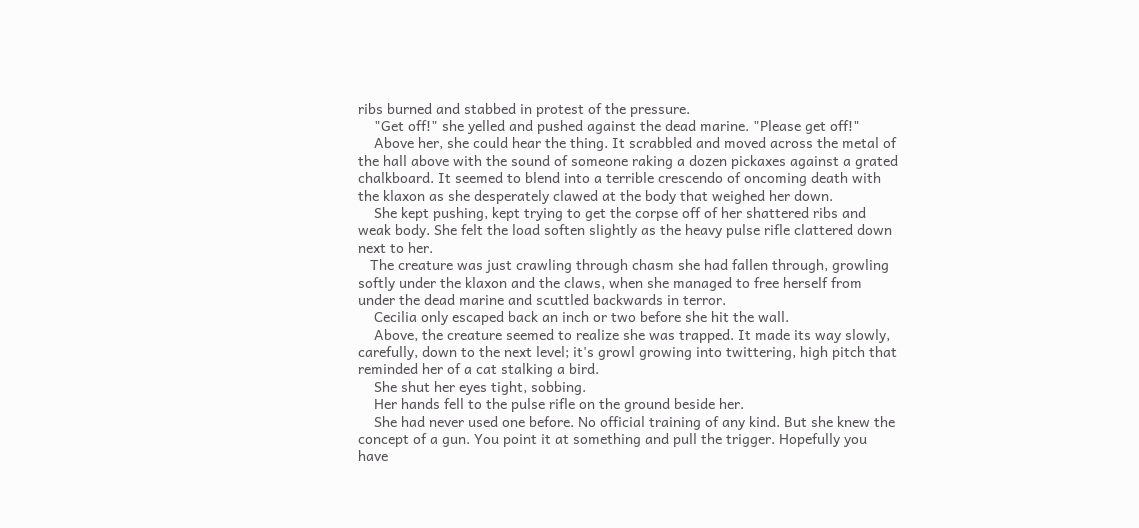ribs burned and stabbed in protest of the pressure.
    "Get off!" she yelled and pushed against the dead marine. "Please get off!"
    Above her, she could hear the thing. It scrabbled and moved across the metal of the hall above with the sound of someone raking a dozen pickaxes against a grated chalkboard. It seemed to blend into a terrible crescendo of oncoming death with the klaxon as she desperately clawed at the body that weighed her down.
    She kept pushing, kept trying to get the corpse off of her shattered ribs and weak body. She felt the load soften slightly as the heavy pulse rifle clattered down next to her.
   The creature was just crawling through chasm she had fallen through, growling softly under the klaxon and the claws, when she managed to free herself from under the dead marine and scuttled backwards in terror.
    Cecilia only escaped back an inch or two before she hit the wall.
    Above, the creature seemed to realize she was trapped. It made its way slowly, carefully, down to the next level; it's growl growing into twittering, high pitch that reminded her of a cat stalking a bird.
    She shut her eyes tight, sobbing.
    Her hands fell to the pulse rifle on the ground beside her.
    She had never used one before. No official training of any kind. But she knew the concept of a gun. You point it at something and pull the trigger. Hopefully you have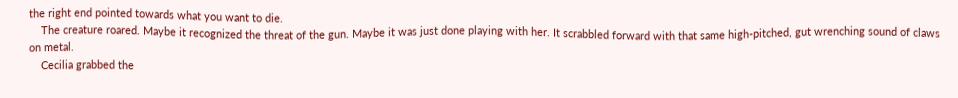the right end pointed towards what you want to die.
    The creature roared. Maybe it recognized the threat of the gun. Maybe it was just done playing with her. It scrabbled forward with that same high-pitched, gut wrenching sound of claws on metal.
    Cecilia grabbed the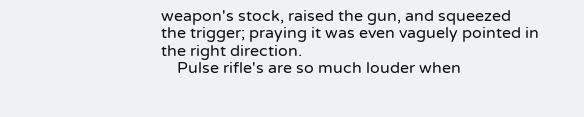weapon's stock, raised the gun, and squeezed the trigger; praying it was even vaguely pointed in the right direction.
    Pulse rifle's are so much louder when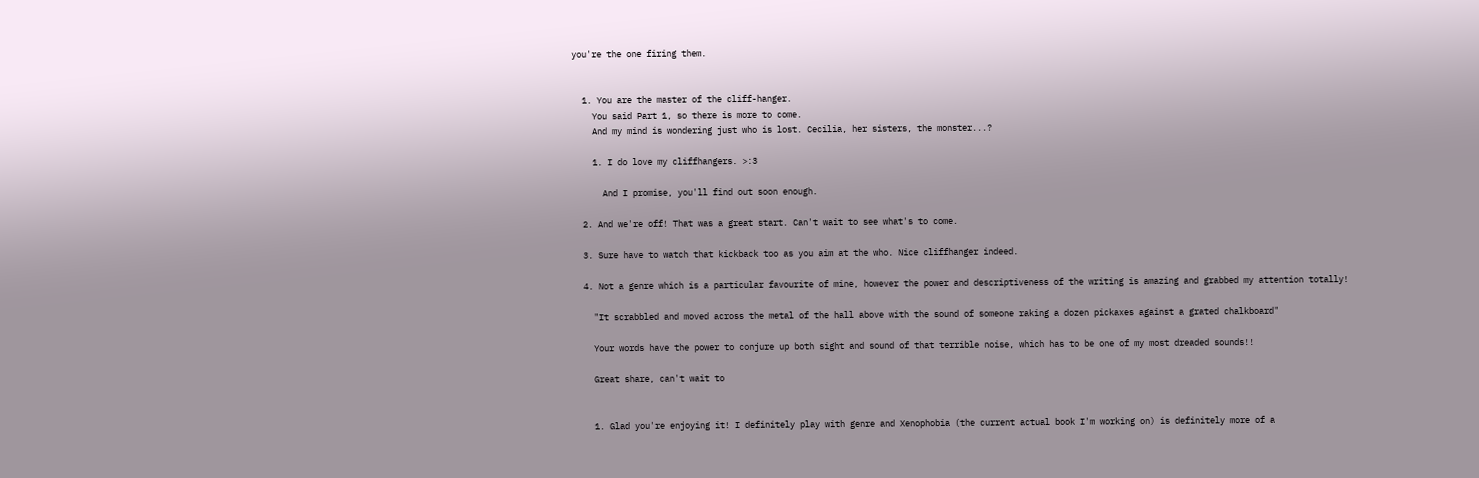you're the one firing them.


  1. You are the master of the cliff-hanger.
    You said Part 1, so there is more to come.
    And my mind is wondering just who is lost. Cecilia, her sisters, the monster...?

    1. I do love my cliffhangers. >:3

      And I promise, you'll find out soon enough.

  2. And we're off! That was a great start. Can't wait to see what's to come.

  3. Sure have to watch that kickback too as you aim at the who. Nice cliffhanger indeed.

  4. Not a genre which is a particular favourite of mine, however the power and descriptiveness of the writing is amazing and grabbed my attention totally!

    "It scrabbled and moved across the metal of the hall above with the sound of someone raking a dozen pickaxes against a grated chalkboard"

    Your words have the power to conjure up both sight and sound of that terrible noise, which has to be one of my most dreaded sounds!!

    Great share, can't wait to


    1. Glad you're enjoying it! I definitely play with genre and Xenophobia (the current actual book I'm working on) is definitely more of a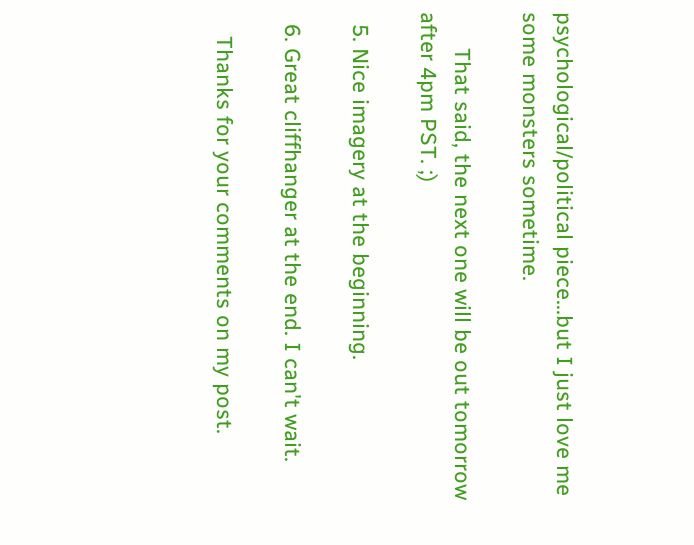psychological/political piece...but I just love me some monsters sometime.

      That said, the next one will be out tomorrow after 4pm PST. ;)

  5. Nice imagery at the beginning.

  6. Great cliffhanger at the end. I can't wait.

    Thanks for your comments on my post.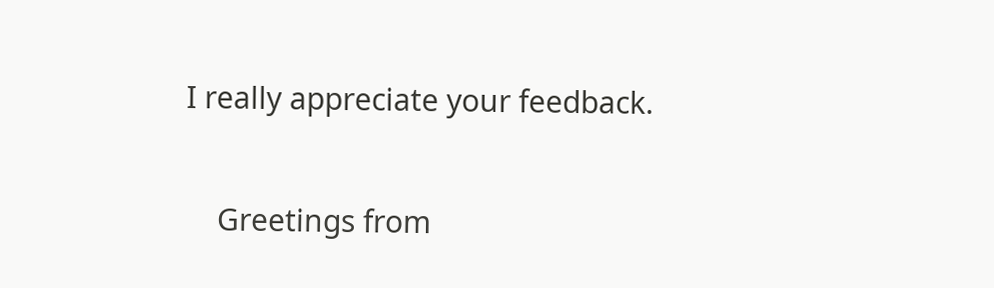I really appreciate your feedback.

    Greetings from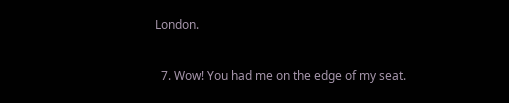London.

  7. Wow! You had me on the edge of my seat.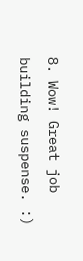8. Wow! Great job building suspense. :)